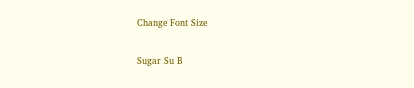Change Font Size

Sugar Su B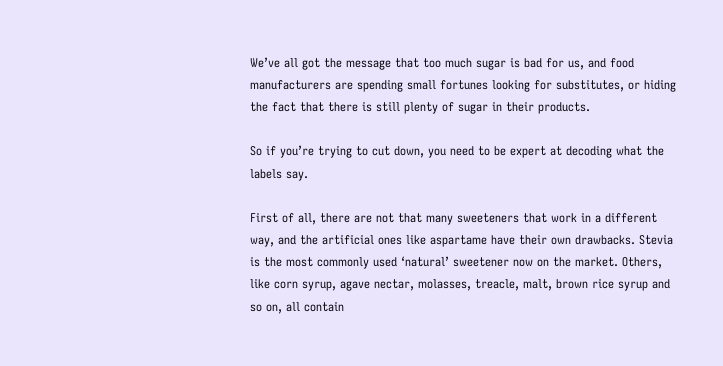We’ve all got the message that too much sugar is bad for us, and food manufacturers are spending small fortunes looking for substitutes, or hiding the fact that there is still plenty of sugar in their products.

So if you’re trying to cut down, you need to be expert at decoding what the labels say.

First of all, there are not that many sweeteners that work in a different way, and the artificial ones like aspartame have their own drawbacks. Stevia is the most commonly used ‘natural’ sweetener now on the market. Others, like corn syrup, agave nectar, molasses, treacle, malt, brown rice syrup and so on, all contain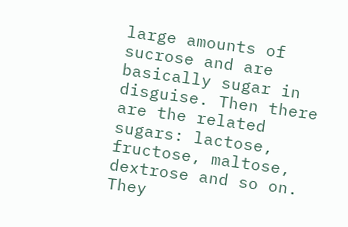large amounts of sucrose and are basically sugar in disguise. Then there are the related sugars: lactose, fructose, maltose, dextrose and so on. They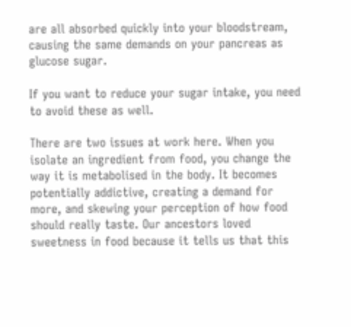are all absorbed quickly into your bloodstream, causing the same demands on your pancreas as glucose sugar.

If you want to reduce your sugar intake, you need to avoid these as well.

There are two issues at work here. When you isolate an ingredient from food, you change the way it is metabolised in the body. It becomes potentially addictive, creating a demand for more, and skewing your perception of how food should really taste. Our ancestors loved sweetness in food because it tells us that this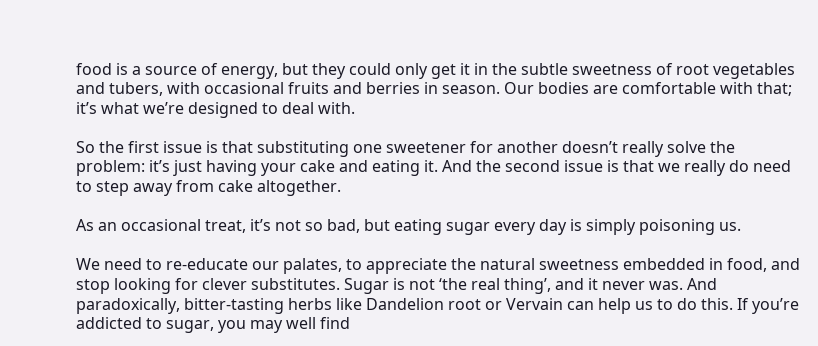food is a source of energy, but they could only get it in the subtle sweetness of root vegetables and tubers, with occasional fruits and berries in season. Our bodies are comfortable with that; it’s what we’re designed to deal with.

So the first issue is that substituting one sweetener for another doesn’t really solve the problem: it’s just having your cake and eating it. And the second issue is that we really do need to step away from cake altogether.

As an occasional treat, it’s not so bad, but eating sugar every day is simply poisoning us.

We need to re-educate our palates, to appreciate the natural sweetness embedded in food, and stop looking for clever substitutes. Sugar is not ‘the real thing’, and it never was. And paradoxically, bitter-tasting herbs like Dandelion root or Vervain can help us to do this. If you’re addicted to sugar, you may well find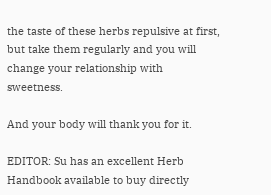the taste of these herbs repulsive at first, but take them regularly and you will change your relationship with sweetness.

And your body will thank you for it.

EDITOR: Su has an excellent Herb Handbook available to buy directly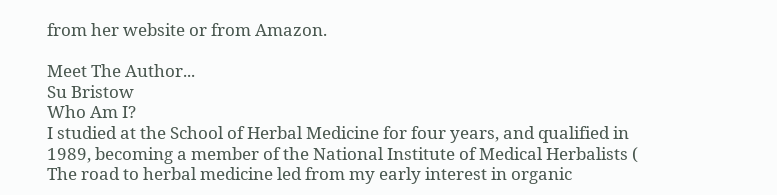from her website or from Amazon.

Meet The Author...
Su Bristow
Who Am I?
I studied at the School of Herbal Medicine for four years, and qualified in 1989, becoming a member of the National Institute of Medical Herbalists ( The road to herbal medicine led from my early interest in organic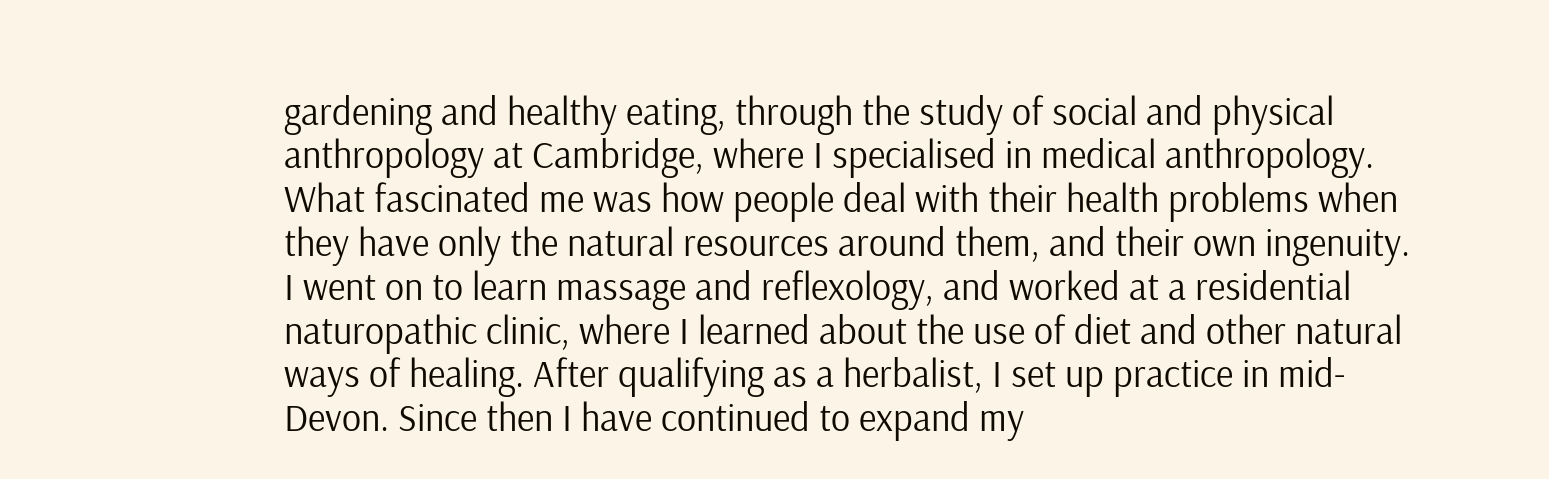gardening and healthy eating, through the study of social and physical anthropology at Cambridge, where I specialised in medical anthropology. What fascinated me was how people deal with their health problems when they have only the natural resources around them, and their own ingenuity. I went on to learn massage and reflexology, and worked at a residential naturopathic clinic, where I learned about the use of diet and other natural ways of healing. After qualifying as a herbalist, I set up practice in mid-Devon. Since then I have continued to expand my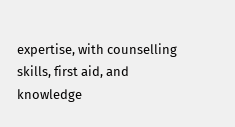expertise, with counselling skills, first aid, and knowledge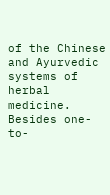of the Chinese and Ayurvedic systems of herbal medicine. Besides one-to-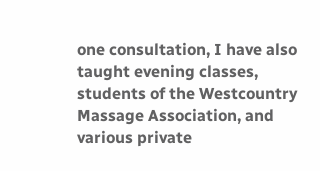one consultation, I have also taught evening classes, students of the Westcountry Massage Association, and various private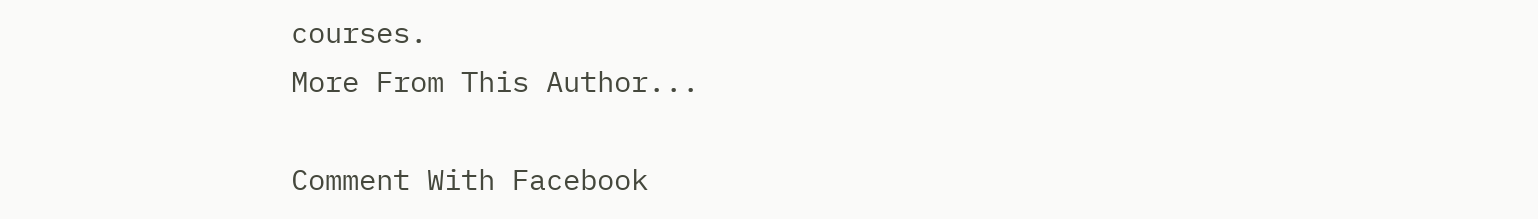courses.
More From This Author...

Comment With Facebook